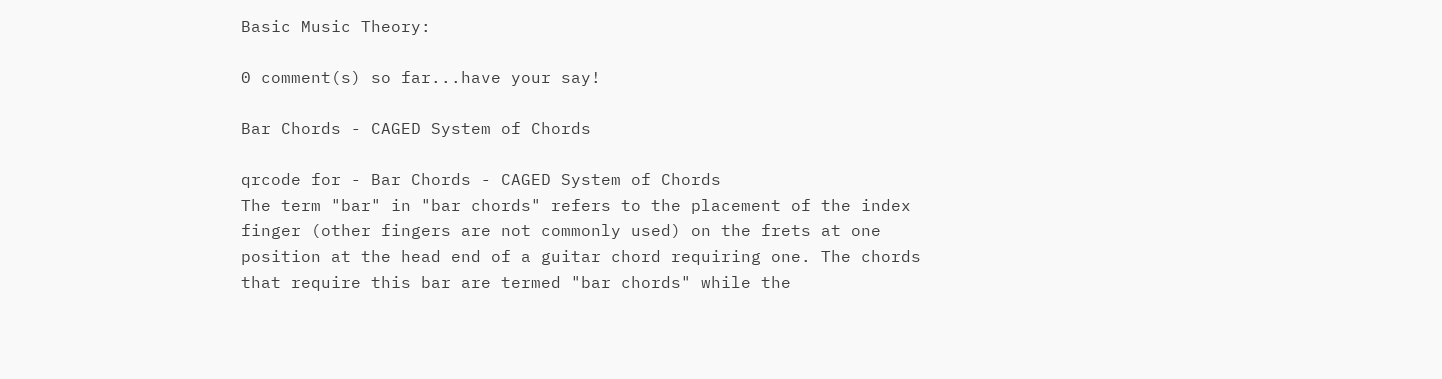Basic Music Theory:

0 comment(s) so far...have your say!

Bar Chords - CAGED System of Chords

qrcode for - Bar Chords - CAGED System of Chords
The term "bar" in "bar chords" refers to the placement of the index finger (other fingers are not commonly used) on the frets at one position at the head end of a guitar chord requiring one. The chords that require this bar are termed "bar chords" while the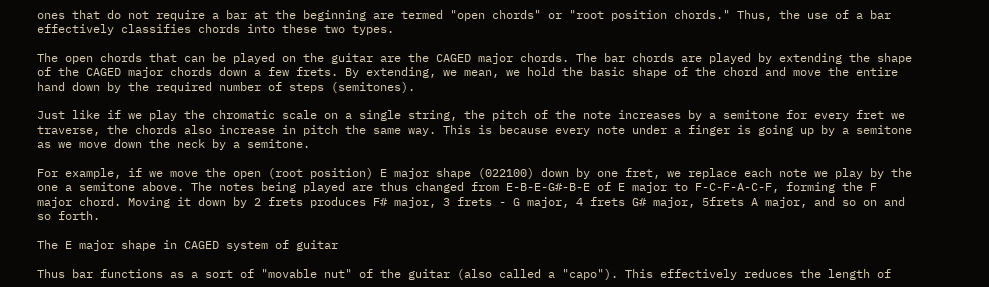ones that do not require a bar at the beginning are termed "open chords" or "root position chords." Thus, the use of a bar effectively classifies chords into these two types.

The open chords that can be played on the guitar are the CAGED major chords. The bar chords are played by extending the shape of the CAGED major chords down a few frets. By extending, we mean, we hold the basic shape of the chord and move the entire hand down by the required number of steps (semitones).

Just like if we play the chromatic scale on a single string, the pitch of the note increases by a semitone for every fret we traverse, the chords also increase in pitch the same way. This is because every note under a finger is going up by a semitone as we move down the neck by a semitone.

For example, if we move the open (root position) E major shape (022100) down by one fret, we replace each note we play by the one a semitone above. The notes being played are thus changed from E-B-E-G#-B-E of E major to F-C-F-A-C-F, forming the F major chord. Moving it down by 2 frets produces F# major, 3 frets - G major, 4 frets G# major, 5frets A major, and so on and so forth.

The E major shape in CAGED system of guitar

Thus bar functions as a sort of "movable nut" of the guitar (also called a "capo"). This effectively reduces the length of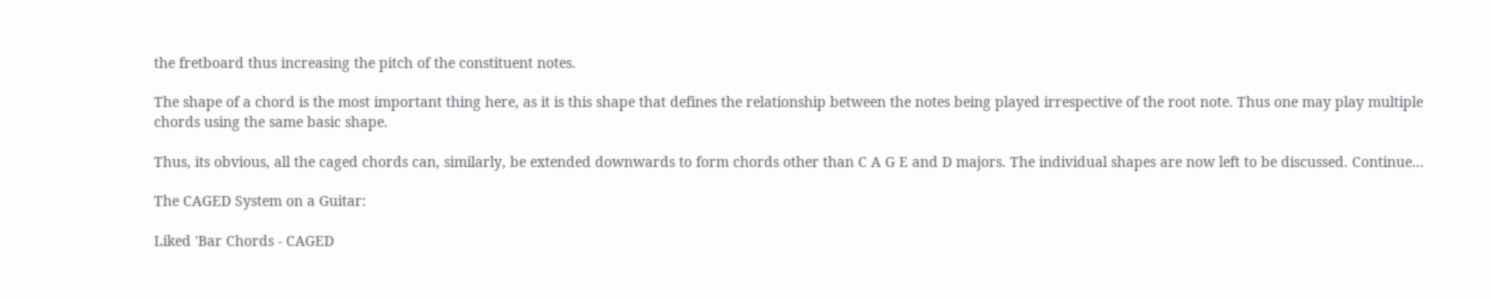the fretboard thus increasing the pitch of the constituent notes.

The shape of a chord is the most important thing here, as it is this shape that defines the relationship between the notes being played irrespective of the root note. Thus one may play multiple chords using the same basic shape.

Thus, its obvious, all the caged chords can, similarly, be extended downwards to form chords other than C A G E and D majors. The individual shapes are now left to be discussed. Continue...

The CAGED System on a Guitar:

Liked 'Bar Chords - CAGED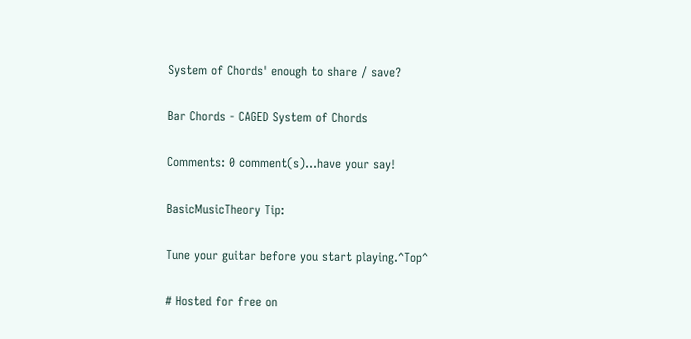System of Chords' enough to share / save?

Bar Chords - CAGED System of Chords

Comments: 0 comment(s)...have your say!

BasicMusicTheory Tip:

Tune your guitar before you start playing.^Top^

# Hosted for free on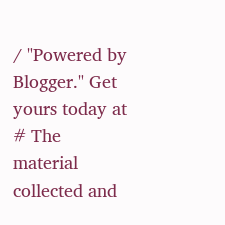/ "Powered by Blogger." Get yours today at
# The material collected and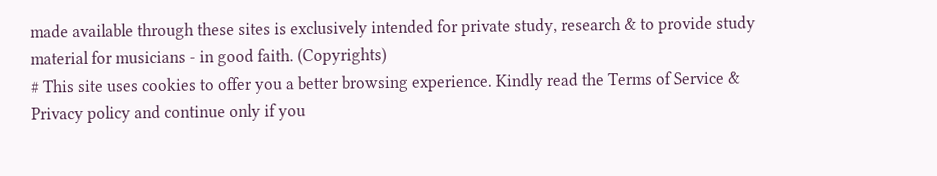made available through these sites is exclusively intended for private study, research & to provide study material for musicians - in good faith. (Copyrights)
# This site uses cookies to offer you a better browsing experience. Kindly read the Terms of Service & Privacy policy and continue only if you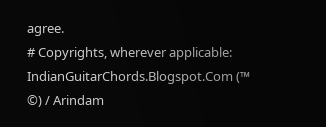agree.
# Copyrights, wherever applicable: IndianGuitarChords.Blogspot.Com (™ ©) / Arindam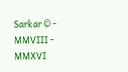Sarkar © - MMVIII - MMXVI